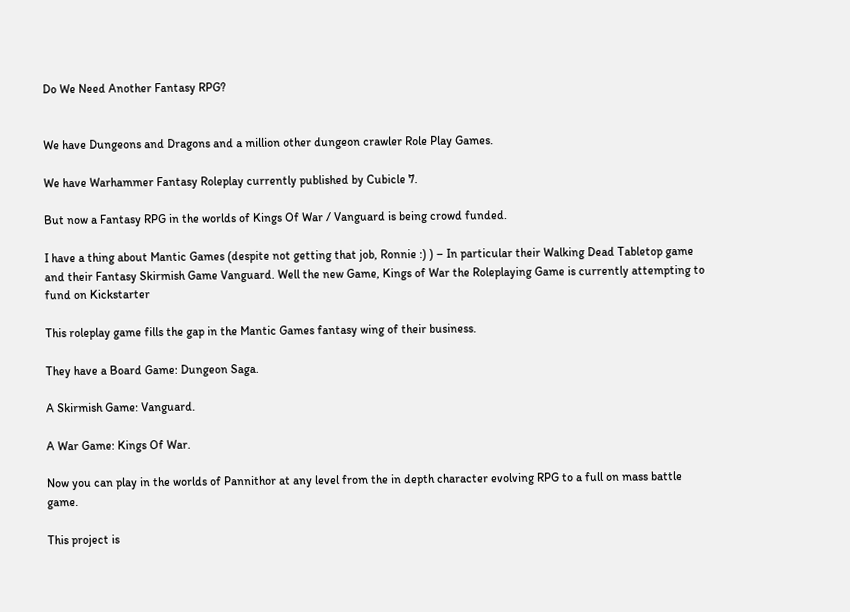Do We Need Another Fantasy RPG?


We have Dungeons and Dragons and a million other dungeon crawler Role Play Games.

We have Warhammer Fantasy Roleplay currently published by Cubicle 7.

But now a Fantasy RPG in the worlds of Kings Of War / Vanguard is being crowd funded.

I have a thing about Mantic Games (despite not getting that job, Ronnie :) ) – In particular their Walking Dead Tabletop game and their Fantasy Skirmish Game Vanguard. Well the new Game, Kings of War the Roleplaying Game is currently attempting to fund on Kickstarter

This roleplay game fills the gap in the Mantic Games fantasy wing of their business.

They have a Board Game: Dungeon Saga.

A Skirmish Game: Vanguard.

A War Game: Kings Of War.

Now you can play in the worlds of Pannithor at any level from the in depth character evolving RPG to a full on mass battle game.

This project is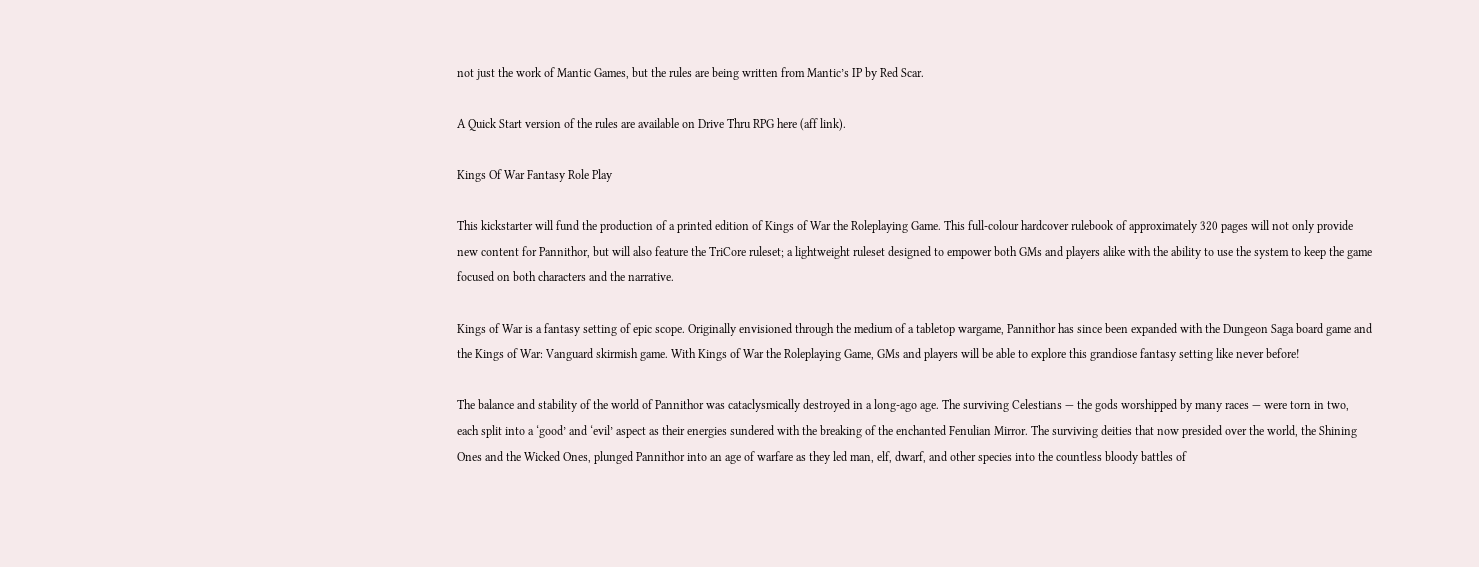not just the work of Mantic Games, but the rules are being written from Mantic’s IP by Red Scar.

A Quick Start version of the rules are available on Drive Thru RPG here (aff link).

Kings Of War Fantasy Role Play

This kickstarter will fund the production of a printed edition of Kings of War the Roleplaying Game. This full-colour hardcover rulebook of approximately 320 pages will not only provide  new content for Pannithor, but will also feature the TriCore ruleset; a lightweight ruleset designed to empower both GMs and players alike with the ability to use the system to keep the game focused on both characters and the narrative.

Kings of War is a fantasy setting of epic scope. Originally envisioned through the medium of a tabletop wargame, Pannithor has since been expanded with the Dungeon Saga board game and the Kings of War: Vanguard skirmish game. With Kings of War the Roleplaying Game, GMs and players will be able to explore this grandiose fantasy setting like never before!

The balance and stability of the world of Pannithor was cataclysmically destroyed in a long-ago age. The surviving Celestians — the gods worshipped by many races — were torn in two, each split into a ‘good’ and ‘evil’ aspect as their energies sundered with the breaking of the enchanted Fenulian Mirror. The surviving deities that now presided over the world, the Shining Ones and the Wicked Ones, plunged Pannithor into an age of warfare as they led man, elf, dwarf, and other species into the countless bloody battles of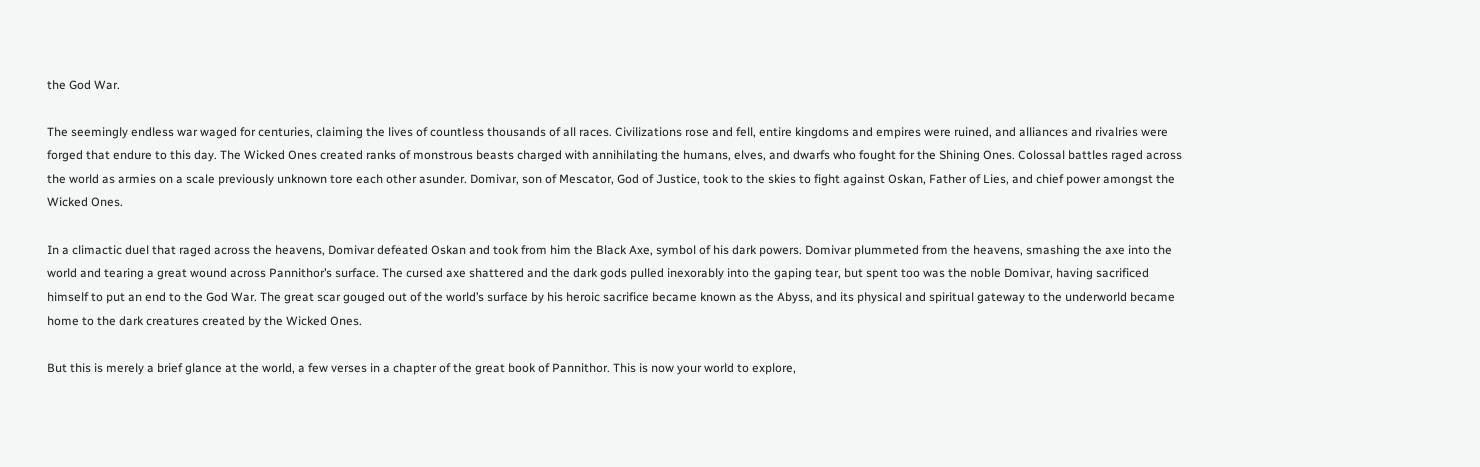the God War.

The seemingly endless war waged for centuries, claiming the lives of countless thousands of all races. Civilizations rose and fell, entire kingdoms and empires were ruined, and alliances and rivalries were forged that endure to this day. The Wicked Ones created ranks of monstrous beasts charged with annihilating the humans, elves, and dwarfs who fought for the Shining Ones. Colossal battles raged across the world as armies on a scale previously unknown tore each other asunder. Domivar, son of Mescator, God of Justice, took to the skies to fight against Oskan, Father of Lies, and chief power amongst the Wicked Ones.

In a climactic duel that raged across the heavens, Domivar defeated Oskan and took from him the Black Axe, symbol of his dark powers. Domivar plummeted from the heavens, smashing the axe into the world and tearing a great wound across Pannithor’s surface. The cursed axe shattered and the dark gods pulled inexorably into the gaping tear, but spent too was the noble Domivar, having sacrificed himself to put an end to the God War. The great scar gouged out of the world’s surface by his heroic sacrifice became known as the Abyss, and its physical and spiritual gateway to the underworld became home to the dark creatures created by the Wicked Ones.

But this is merely a brief glance at the world, a few verses in a chapter of the great book of Pannithor. This is now your world to explore,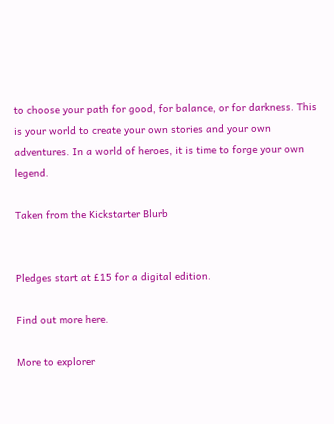to choose your path for good, for balance, or for darkness. This is your world to create your own stories and your own adventures. In a world of heroes, it is time to forge your own legend.

Taken from the Kickstarter Blurb


Pledges start at £15 for a digital edition.

Find out more here.

More to explorer